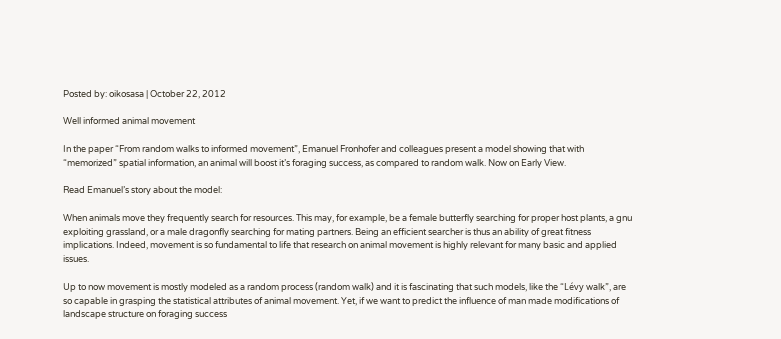Posted by: oikosasa | October 22, 2012

Well informed animal movement

In the paper “From random walks to informed movement”, Emanuel Fronhofer and colleagues present a model showing that with “memorized” spatial information, an animal will boost it’s foraging success, as compared to random walk. Now on Early View.

Read Emanuel’s story about the model:

When animals move they frequently search for resources. This may, for example, be a female butterfly searching for proper host plants, a gnu exploiting grassland, or a male dragonfly searching for mating partners. Being an efficient searcher is thus an ability of great fitness implications. Indeed, movement is so fundamental to life that research on animal movement is highly relevant for many basic and applied issues.

Up to now movement is mostly modeled as a random process (random walk) and it is fascinating that such models, like the “Lévy walk”, are so capable in grasping the statistical attributes of animal movement. Yet, if we want to predict the influence of man made modifications of landscape structure on foraging success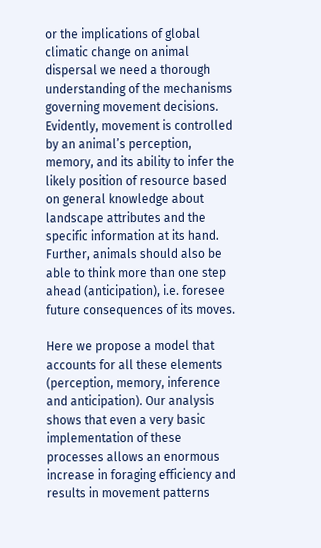or the implications of global climatic change on animal dispersal we need a thorough understanding of the mechanisms governing movement decisions. Evidently, movement is controlled by an animal’s perception, memory, and its ability to infer the likely position of resource based on general knowledge about landscape attributes and the specific information at its hand. Further, animals should also be able to think more than one step ahead (anticipation), i.e. foresee future consequences of its moves.

Here we propose a model that accounts for all these elements (perception, memory, inference and anticipation). Our analysis shows that even a very basic implementation of these processes allows an enormous increase in foraging efficiency and results in movement patterns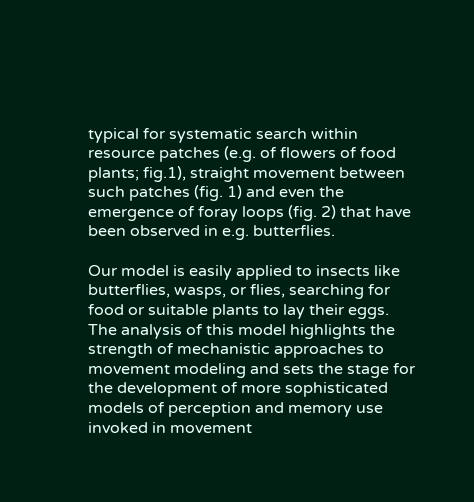typical for systematic search within resource patches (e.g. of flowers of food plants; fig.1), straight movement between such patches (fig. 1) and even the emergence of foray loops (fig. 2) that have been observed in e.g. butterflies.

Our model is easily applied to insects like butterflies, wasps, or flies, searching for food or suitable plants to lay their eggs. The analysis of this model highlights the strength of mechanistic approaches to movement modeling and sets the stage for the development of more sophisticated models of perception and memory use invoked in movement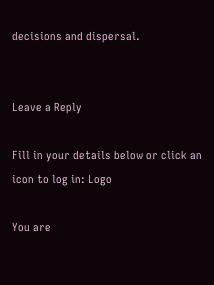decisions and dispersal.


Leave a Reply

Fill in your details below or click an icon to log in: Logo

You are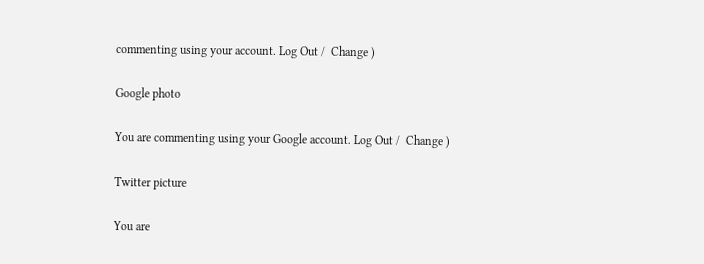commenting using your account. Log Out /  Change )

Google photo

You are commenting using your Google account. Log Out /  Change )

Twitter picture

You are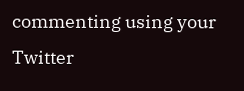commenting using your Twitter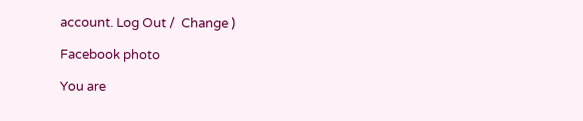account. Log Out /  Change )

Facebook photo

You are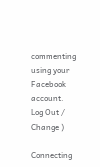commenting using your Facebook account. Log Out /  Change )

Connecting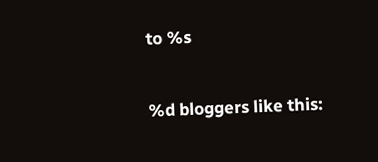to %s


%d bloggers like this: